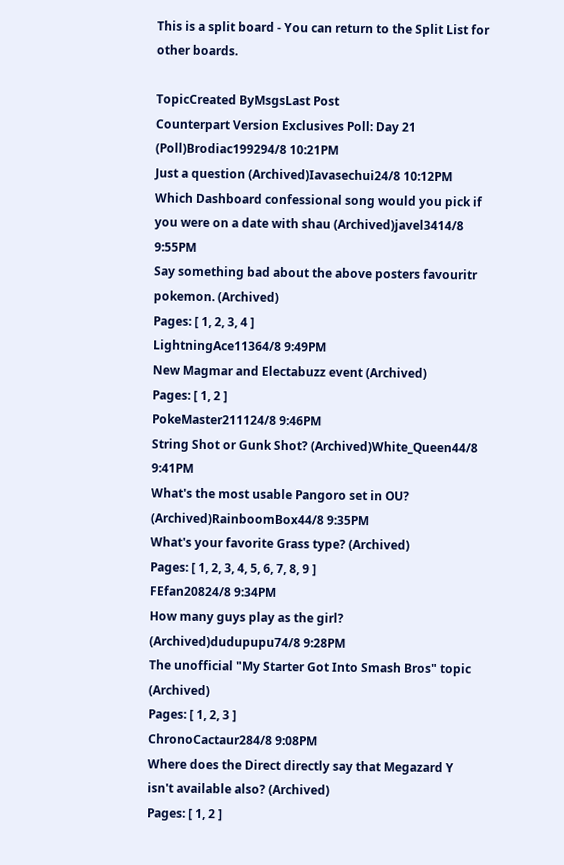This is a split board - You can return to the Split List for other boards.

TopicCreated ByMsgsLast Post
Counterpart Version Exclusives Poll: Day 21 (Poll)Brodiac199294/8 10:21PM
Just a question (Archived)Iavasechui24/8 10:12PM
Which Dashboard confessional song would you pick if you were on a date with shau (Archived)javel3414/8 9:55PM
Say something bad about the above posters favouritr pokemon. (Archived)
Pages: [ 1, 2, 3, 4 ]
LightningAce11364/8 9:49PM
New Magmar and Electabuzz event (Archived)
Pages: [ 1, 2 ]
PokeMaster211124/8 9:46PM
String Shot or Gunk Shot? (Archived)White_Queen44/8 9:41PM
What's the most usable Pangoro set in OU? (Archived)RainboomBox44/8 9:35PM
What's your favorite Grass type? (Archived)
Pages: [ 1, 2, 3, 4, 5, 6, 7, 8, 9 ]
FEfan20824/8 9:34PM
How many guys play as the girl? (Archived)dudupupu74/8 9:28PM
The unofficial "My Starter Got Into Smash Bros" topic (Archived)
Pages: [ 1, 2, 3 ]
ChronoCactaur284/8 9:08PM
Where does the Direct directly say that Megazard Y isn't available also? (Archived)
Pages: [ 1, 2 ]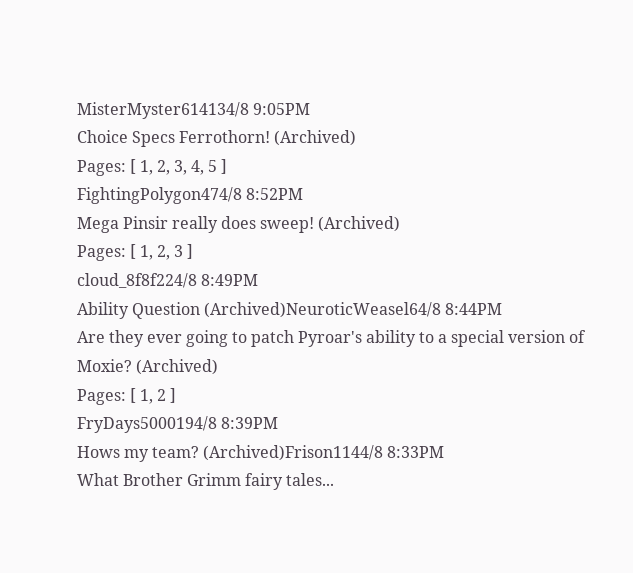MisterMyster614134/8 9:05PM
Choice Specs Ferrothorn! (Archived)
Pages: [ 1, 2, 3, 4, 5 ]
FightingPolygon474/8 8:52PM
Mega Pinsir really does sweep! (Archived)
Pages: [ 1, 2, 3 ]
cloud_8f8f224/8 8:49PM
Ability Question (Archived)NeuroticWeasel64/8 8:44PM
Are they ever going to patch Pyroar's ability to a special version of Moxie? (Archived)
Pages: [ 1, 2 ]
FryDays5000194/8 8:39PM
Hows my team? (Archived)Frison1144/8 8:33PM
What Brother Grimm fairy tales...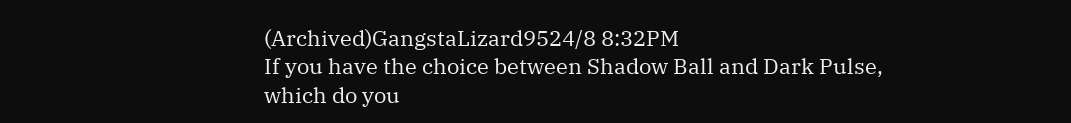(Archived)GangstaLizard9524/8 8:32PM
If you have the choice between Shadow Ball and Dark Pulse, which do you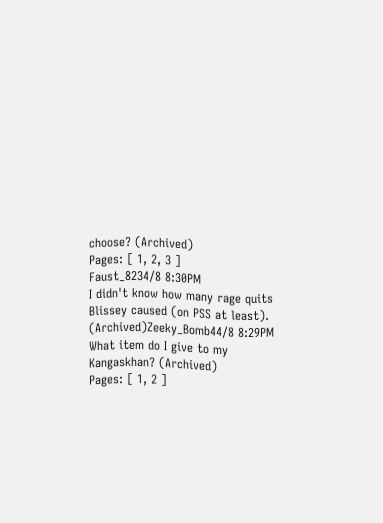choose? (Archived)
Pages: [ 1, 2, 3 ]
Faust_8234/8 8:30PM
I didn't know how many rage quits Blissey caused (on PSS at least). (Archived)Zeeky_Bomb44/8 8:29PM
What item do I give to my Kangaskhan? (Archived)
Pages: [ 1, 2 ]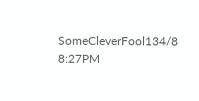SomeCleverFool134/8 8:27PM